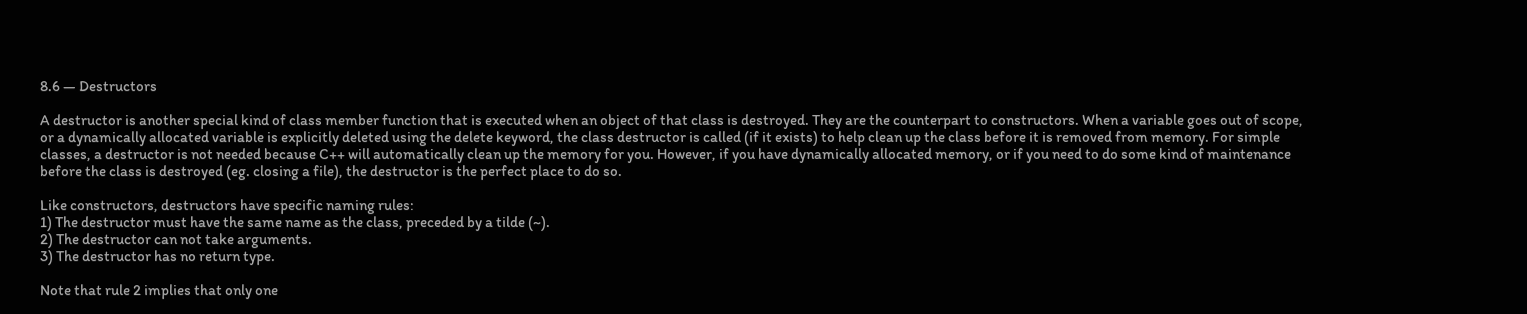8.6 — Destructors

A destructor is another special kind of class member function that is executed when an object of that class is destroyed. They are the counterpart to constructors. When a variable goes out of scope, or a dynamically allocated variable is explicitly deleted using the delete keyword, the class destructor is called (if it exists) to help clean up the class before it is removed from memory. For simple classes, a destructor is not needed because C++ will automatically clean up the memory for you. However, if you have dynamically allocated memory, or if you need to do some kind of maintenance before the class is destroyed (eg. closing a file), the destructor is the perfect place to do so.

Like constructors, destructors have specific naming rules:
1) The destructor must have the same name as the class, preceded by a tilde (~).
2) The destructor can not take arguments.
3) The destructor has no return type.

Note that rule 2 implies that only one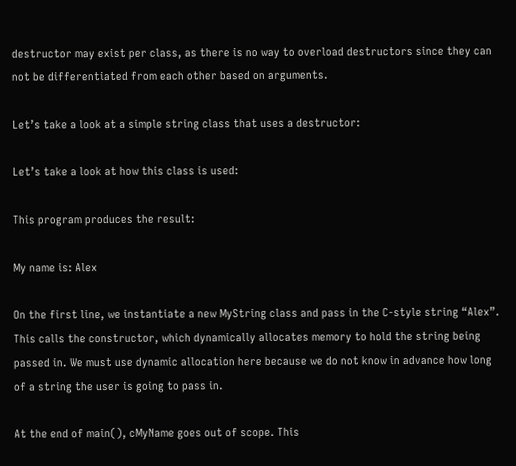destructor may exist per class, as there is no way to overload destructors since they can not be differentiated from each other based on arguments.

Let’s take a look at a simple string class that uses a destructor:

Let’s take a look at how this class is used:

This program produces the result:

My name is: Alex

On the first line, we instantiate a new MyString class and pass in the C-style string “Alex”. This calls the constructor, which dynamically allocates memory to hold the string being passed in. We must use dynamic allocation here because we do not know in advance how long of a string the user is going to pass in.

At the end of main(), cMyName goes out of scope. This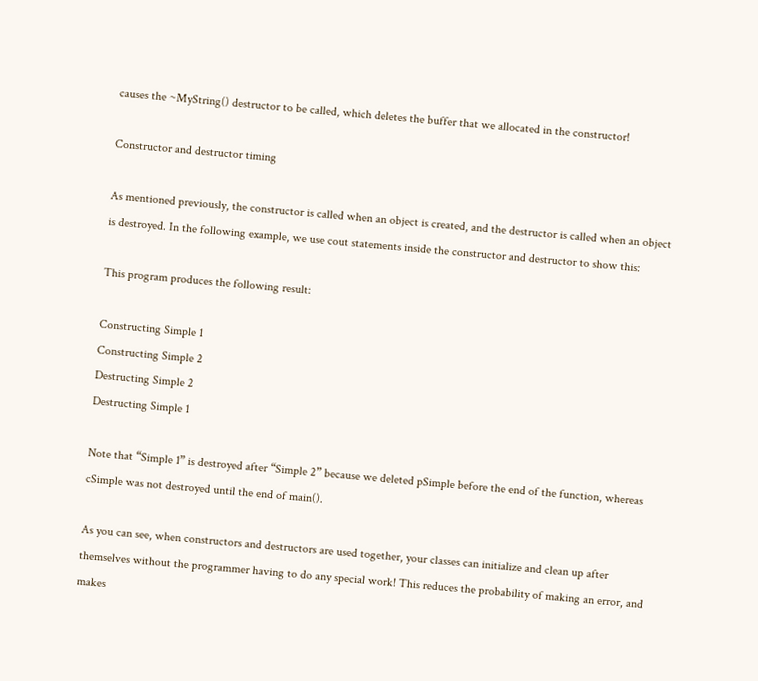causes the ~MyString() destructor to be called, which deletes the buffer that we allocated in the constructor!

Constructor and destructor timing

As mentioned previously, the constructor is called when an object is created, and the destructor is called when an object is destroyed. In the following example, we use cout statements inside the constructor and destructor to show this:

This program produces the following result:

Constructing Simple 1
Constructing Simple 2
Destructing Simple 2
Destructing Simple 1

Note that “Simple 1” is destroyed after “Simple 2” because we deleted pSimple before the end of the function, whereas cSimple was not destroyed until the end of main().

As you can see, when constructors and destructors are used together, your classes can initialize and clean up after themselves without the programmer having to do any special work! This reduces the probability of making an error, and makes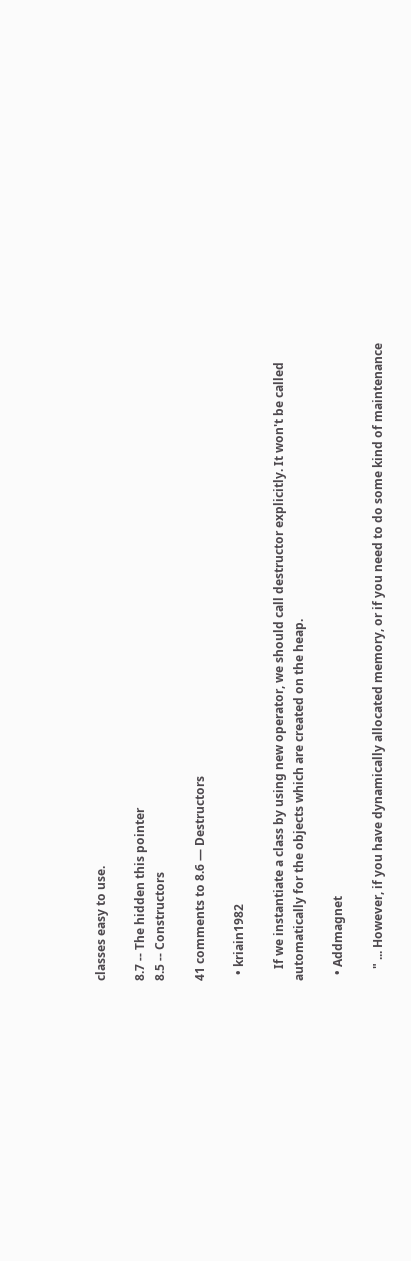classes easy to use.

8.7 -- The hidden this pointer
8.5 -- Constructors

41 comments to 8.6 — Destructors

  • kriain1982

    If we instantiate a class by using new operator, we should call destructor explicitly. It won't be called automatically for the objects which are created on the heap.

  • Addmagnet

    " ... However, if you have dynamically allocated memory, or if you need to do some kind of maintenance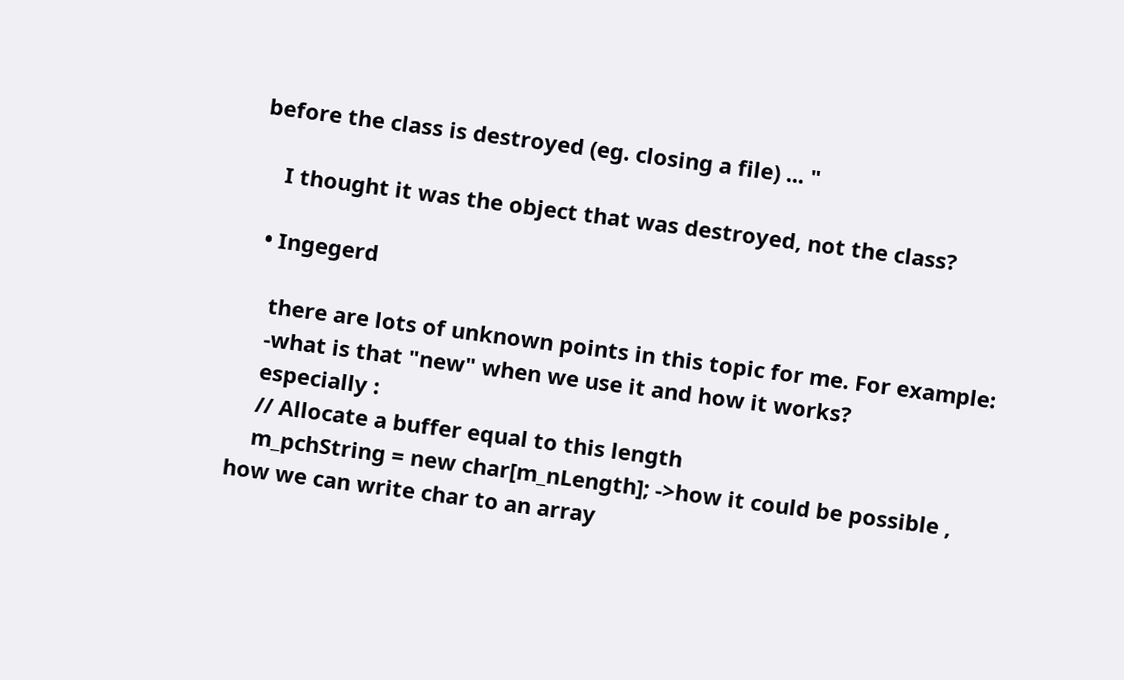before the class is destroyed (eg. closing a file) ... "

    I thought it was the object that was destroyed, not the class?

  • Ingegerd

    there are lots of unknown points in this topic for me. For example:
    -what is that "new" when we use it and how it works?
    especially :
    // Allocate a buffer equal to this length
    m_pchString = new char[m_nLength]; ->how it could be possible , how we can write char to an array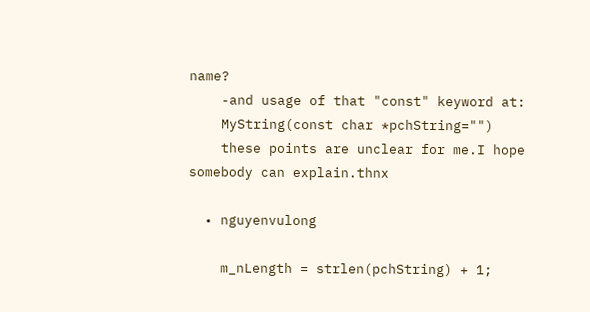name?
    -and usage of that "const" keyword at:
    MyString(const char *pchString="")
    these points are unclear for me.I hope somebody can explain.thnx

  • nguyenvulong

    m_nLength = strlen(pchString) + 1;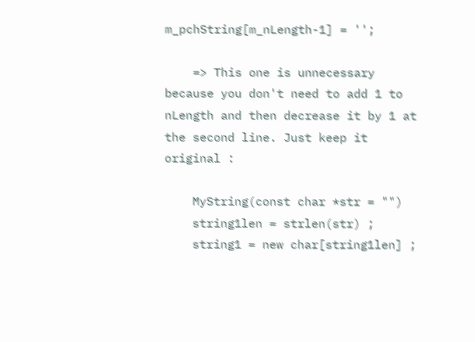m_pchString[m_nLength-1] = '';

    => This one is unnecessary because you don't need to add 1 to nLength and then decrease it by 1 at the second line. Just keep it original :

    MyString(const char *str = "")
    string1len = strlen(str) ;
    string1 = new char[string1len] ;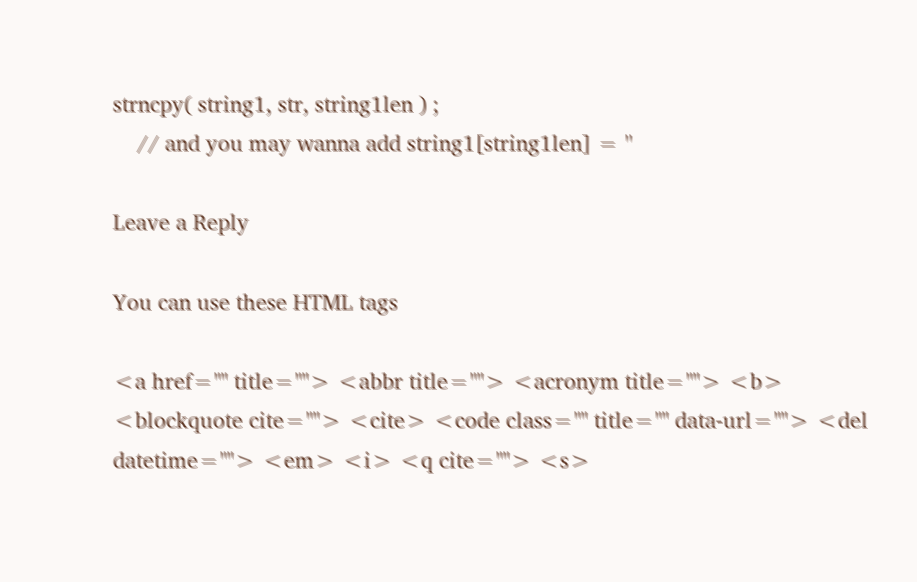strncpy( string1, str, string1len ) ;
    // and you may wanna add string1[string1len] = ''

Leave a Reply

You can use these HTML tags

<a href="" title=""> <abbr title=""> <acronym title=""> <b> <blockquote cite=""> <cite> <code class="" title="" data-url=""> <del datetime=""> <em> <i> <q cite=""> <s>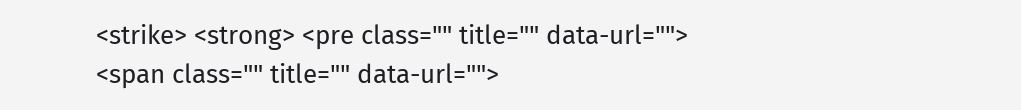<strike> <strong> <pre class="" title="" data-url=""> <span class="" title="" data-url="">